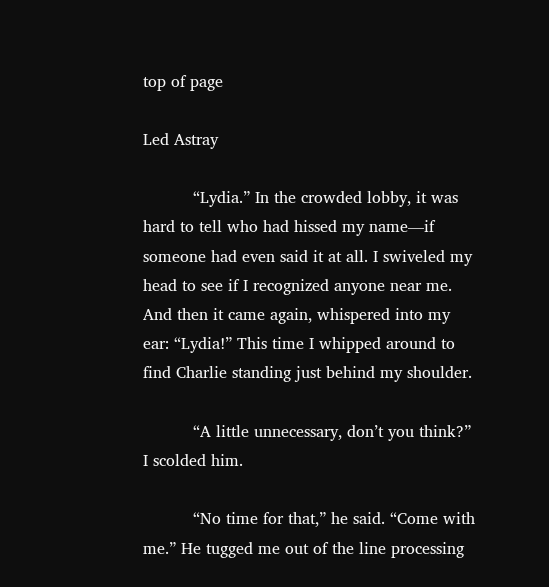top of page

Led Astray

          “Lydia.” In the crowded lobby, it was hard to tell who had hissed my name—if someone had even said it at all. I swiveled my head to see if I recognized anyone near me. And then it came again, whispered into my ear: “Lydia!” This time I whipped around to find Charlie standing just behind my shoulder.

          “A little unnecessary, don’t you think?” I scolded him.

          “No time for that,” he said. “Come with me.” He tugged me out of the line processing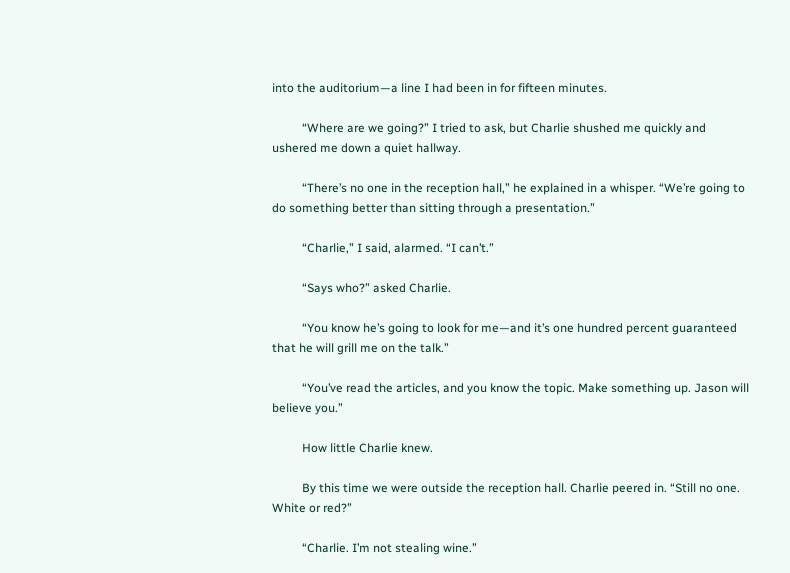into the auditorium—a line I had been in for fifteen minutes.

          “Where are we going?” I tried to ask, but Charlie shushed me quickly and ushered me down a quiet hallway.

          “There’s no one in the reception hall,” he explained in a whisper. “We’re going to do something better than sitting through a presentation.”

          “Charlie,” I said, alarmed. “I can’t.”

          “Says who?” asked Charlie.

          “You know he’s going to look for me—and it’s one hundred percent guaranteed that he will grill me on the talk.”

          “You’ve read the articles, and you know the topic. Make something up. Jason will believe you.”

          How little Charlie knew.

          By this time we were outside the reception hall. Charlie peered in. “Still no one. White or red?”

          “Charlie. I’m not stealing wine.”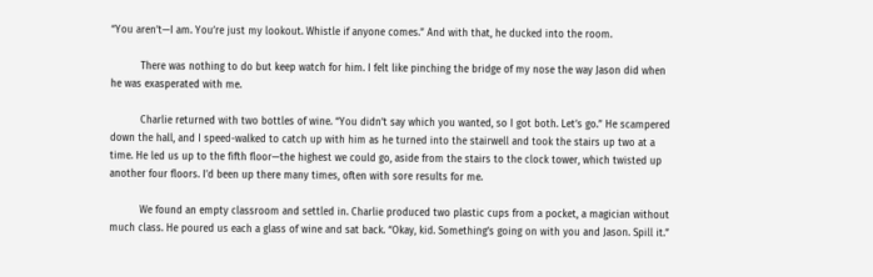“You aren’t—I am. You’re just my lookout. Whistle if anyone comes.” And with that, he ducked into the room.

          There was nothing to do but keep watch for him. I felt like pinching the bridge of my nose the way Jason did when he was exasperated with me.

          Charlie returned with two bottles of wine. “You didn’t say which you wanted, so I got both. Let’s go.” He scampered down the hall, and I speed-walked to catch up with him as he turned into the stairwell and took the stairs up two at a time. He led us up to the fifth floor—the highest we could go, aside from the stairs to the clock tower, which twisted up another four floors. I’d been up there many times, often with sore results for me.

          We found an empty classroom and settled in. Charlie produced two plastic cups from a pocket, a magician without much class. He poured us each a glass of wine and sat back. “Okay, kid. Something’s going on with you and Jason. Spill it.”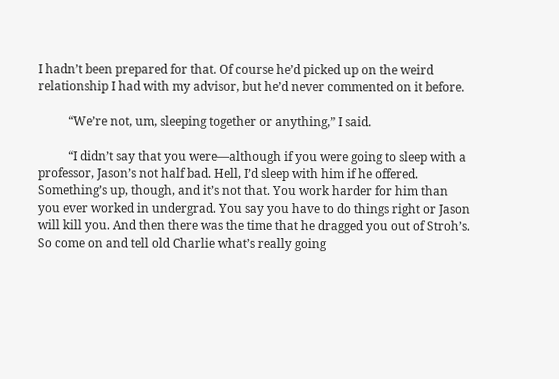I hadn’t been prepared for that. Of course he’d picked up on the weird relationship I had with my advisor, but he’d never commented on it before.

          “We’re not, um, sleeping together or anything,” I said.

          “I didn’t say that you were—although if you were going to sleep with a professor, Jason’s not half bad. Hell, I’d sleep with him if he offered. Something’s up, though, and it’s not that. You work harder for him than you ever worked in undergrad. You say you have to do things right or Jason will kill you. And then there was the time that he dragged you out of Stroh’s. So come on and tell old Charlie what’s really going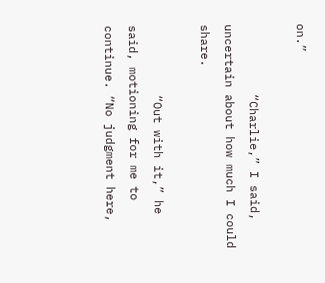on.”

          “Charlie,” I said, uncertain about how much I could share.

          “Out with it,” he said, motioning for me to continue. “No judgment here,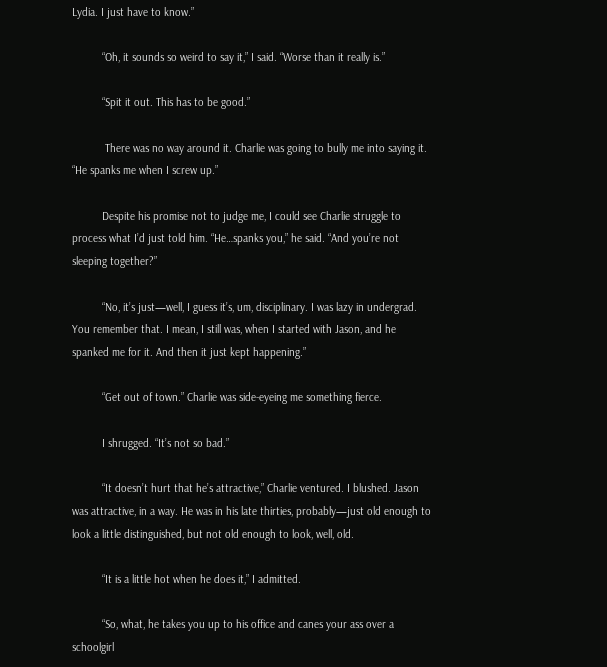Lydia. I just have to know.”

          “Oh, it sounds so weird to say it,” I said. “Worse than it really is.”

          “Spit it out. This has to be good.”

           There was no way around it. Charlie was going to bully me into saying it. “He spanks me when I screw up.”

          Despite his promise not to judge me, I could see Charlie struggle to process what I’d just told him. “He…spanks you,” he said. “And you’re not sleeping together?”

          “No, it’s just—well, I guess it’s, um, disciplinary. I was lazy in undergrad. You remember that. I mean, I still was, when I started with Jason, and he spanked me for it. And then it just kept happening.”

          “Get out of town.” Charlie was side-eyeing me something fierce.

          I shrugged. “It’s not so bad.”

          “It doesn’t hurt that he’s attractive,” Charlie ventured. I blushed. Jason was attractive, in a way. He was in his late thirties, probably—just old enough to look a little distinguished, but not old enough to look, well, old.

          “It is a little hot when he does it,” I admitted.

          “So, what, he takes you up to his office and canes your ass over a schoolgirl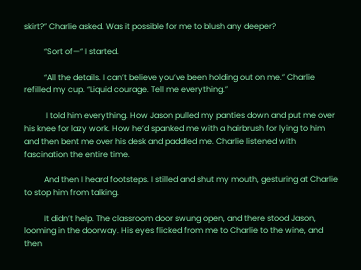skirt?” Charlie asked. Was it possible for me to blush any deeper?

          “Sort of—“ I started.

          “All the details. I can’t believe you’ve been holding out on me.” Charlie refilled my cup. “Liquid courage. Tell me everything.”

           I told him everything. How Jason pulled my panties down and put me over his knee for lazy work. How he’d spanked me with a hairbrush for lying to him and then bent me over his desk and paddled me. Charlie listened with fascination the entire time.

          And then I heard footsteps. I stilled and shut my mouth, gesturing at Charlie to stop him from talking.

          It didn’t help. The classroom door swung open, and there stood Jason, looming in the doorway. His eyes flicked from me to Charlie to the wine, and then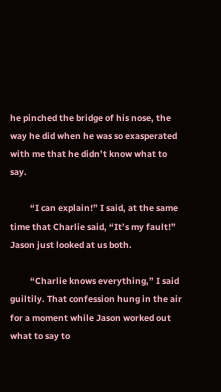he pinched the bridge of his nose, the way he did when he was so exasperated with me that he didn’t know what to say.

          “I can explain!” I said, at the same time that Charlie said, “It’s my fault!” Jason just looked at us both.

          “Charlie knows everything,” I said guiltily. That confession hung in the air for a moment while Jason worked out what to say to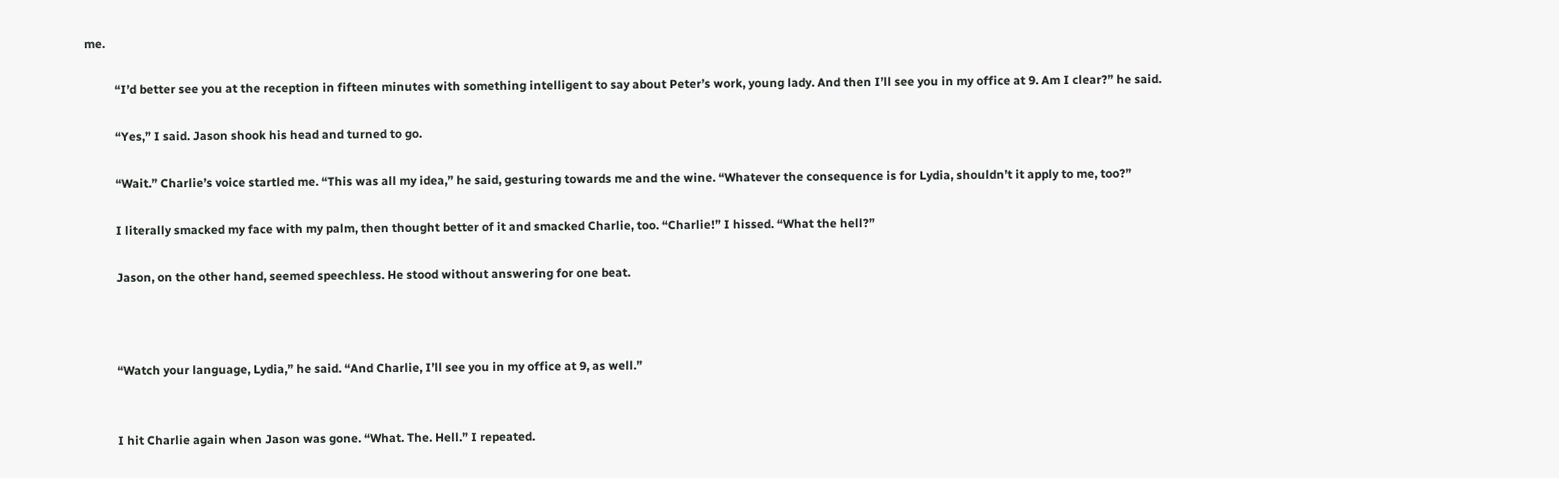me.

          “I’d better see you at the reception in fifteen minutes with something intelligent to say about Peter’s work, young lady. And then I’ll see you in my office at 9. Am I clear?” he said.

          “Yes,” I said. Jason shook his head and turned to go.

          “Wait.” Charlie’s voice startled me. “This was all my idea,” he said, gesturing towards me and the wine. “Whatever the consequence is for Lydia, shouldn’t it apply to me, too?”

          I literally smacked my face with my palm, then thought better of it and smacked Charlie, too. “Charlie!” I hissed. “What the hell?”

          Jason, on the other hand, seemed speechless. He stood without answering for one beat.



          “Watch your language, Lydia,” he said. “And Charlie, I’ll see you in my office at 9, as well.”


          I hit Charlie again when Jason was gone. “What. The. Hell.” I repeated.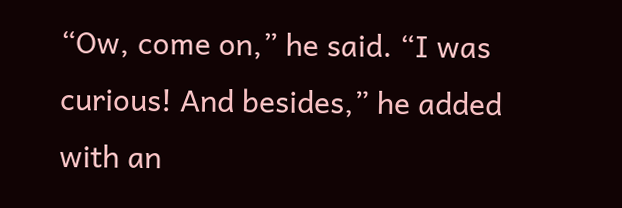“Ow, come on,” he said. “I was curious! And besides,” he added with an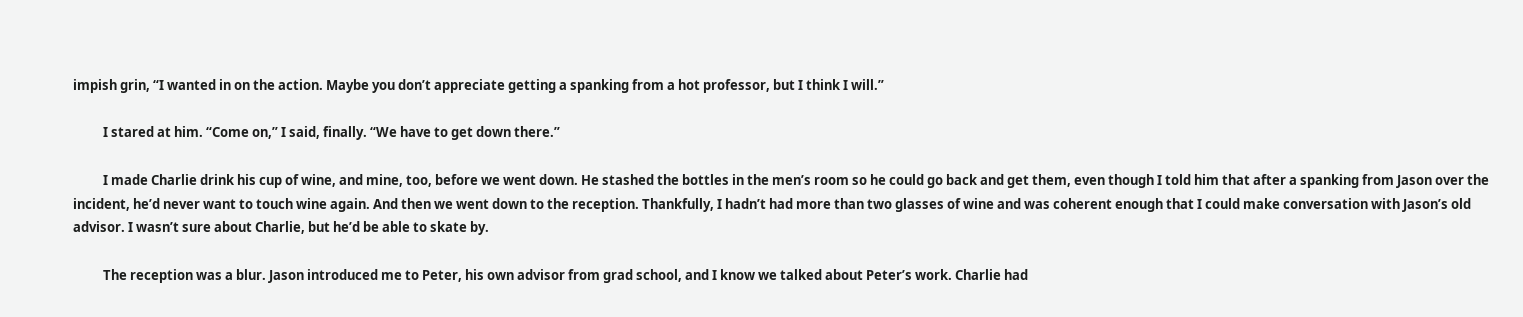impish grin, “I wanted in on the action. Maybe you don’t appreciate getting a spanking from a hot professor, but I think I will.”

          I stared at him. “Come on,” I said, finally. “We have to get down there.”

          I made Charlie drink his cup of wine, and mine, too, before we went down. He stashed the bottles in the men’s room so he could go back and get them, even though I told him that after a spanking from Jason over the incident, he’d never want to touch wine again. And then we went down to the reception. Thankfully, I hadn’t had more than two glasses of wine and was coherent enough that I could make conversation with Jason’s old advisor. I wasn’t sure about Charlie, but he’d be able to skate by.

          The reception was a blur. Jason introduced me to Peter, his own advisor from grad school, and I know we talked about Peter’s work. Charlie had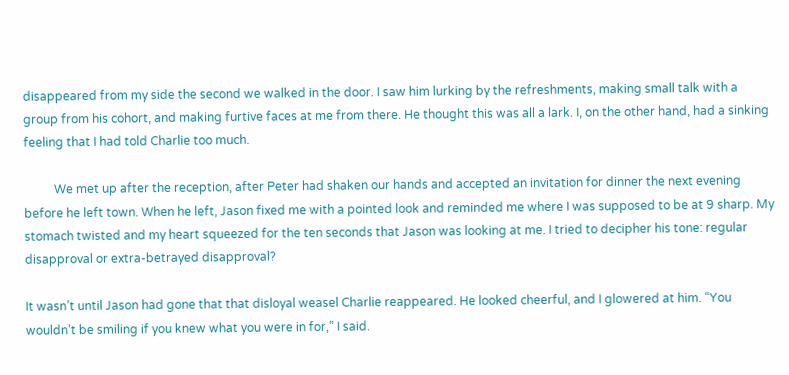disappeared from my side the second we walked in the door. I saw him lurking by the refreshments, making small talk with a group from his cohort, and making furtive faces at me from there. He thought this was all a lark. I, on the other hand, had a sinking feeling that I had told Charlie too much.

          We met up after the reception, after Peter had shaken our hands and accepted an invitation for dinner the next evening before he left town. When he left, Jason fixed me with a pointed look and reminded me where I was supposed to be at 9 sharp. My stomach twisted and my heart squeezed for the ten seconds that Jason was looking at me. I tried to decipher his tone: regular disapproval or extra-betrayed disapproval?

It wasn’t until Jason had gone that that disloyal weasel Charlie reappeared. He looked cheerful, and I glowered at him. “You wouldn’t be smiling if you knew what you were in for,” I said.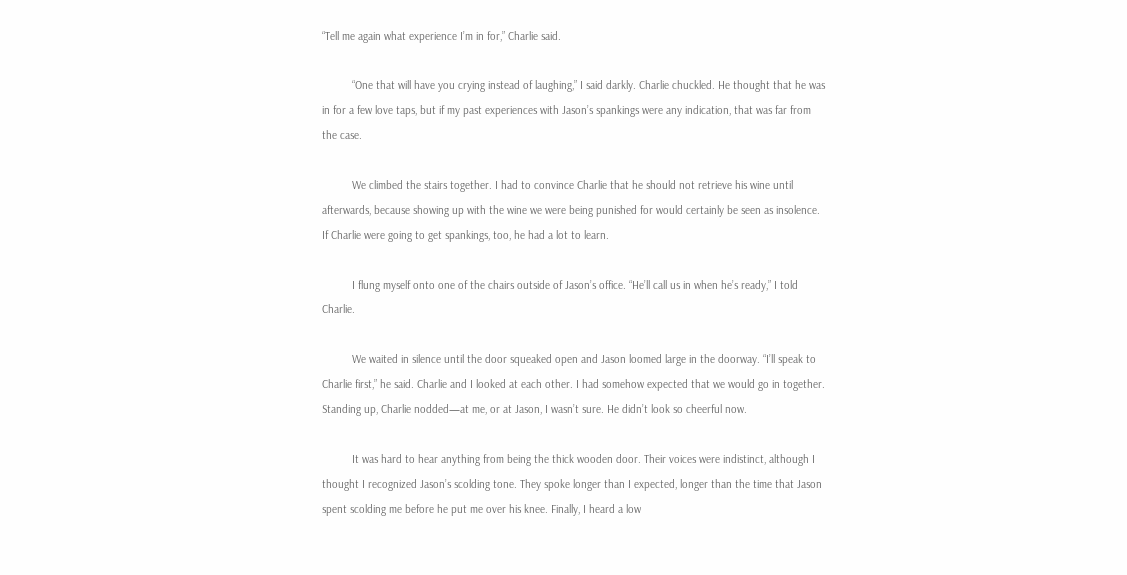“Tell me again what experience I’m in for,” Charlie said.

          “One that will have you crying instead of laughing,” I said darkly. Charlie chuckled. He thought that he was in for a few love taps, but if my past experiences with Jason’s spankings were any indication, that was far from the case.

          We climbed the stairs together. I had to convince Charlie that he should not retrieve his wine until afterwards, because showing up with the wine we were being punished for would certainly be seen as insolence. If Charlie were going to get spankings, too, he had a lot to learn.

          I flung myself onto one of the chairs outside of Jason’s office. “He’ll call us in when he’s ready,” I told Charlie.

          We waited in silence until the door squeaked open and Jason loomed large in the doorway. “I’ll speak to Charlie first,” he said. Charlie and I looked at each other. I had somehow expected that we would go in together. Standing up, Charlie nodded—at me, or at Jason, I wasn’t sure. He didn’t look so cheerful now.

          It was hard to hear anything from being the thick wooden door. Their voices were indistinct, although I thought I recognized Jason’s scolding tone. They spoke longer than I expected, longer than the time that Jason spent scolding me before he put me over his knee. Finally, I heard a low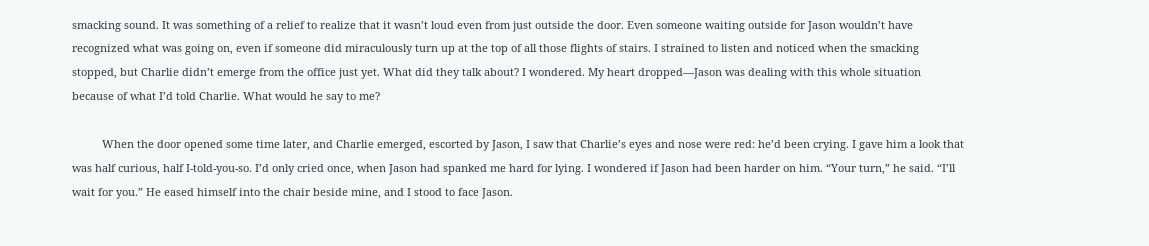smacking sound. It was something of a relief to realize that it wasn’t loud even from just outside the door. Even someone waiting outside for Jason wouldn’t have recognized what was going on, even if someone did miraculously turn up at the top of all those flights of stairs. I strained to listen and noticed when the smacking stopped, but Charlie didn’t emerge from the office just yet. What did they talk about? I wondered. My heart dropped—Jason was dealing with this whole situation because of what I’d told Charlie. What would he say to me?

          When the door opened some time later, and Charlie emerged, escorted by Jason, I saw that Charlie’s eyes and nose were red: he’d been crying. I gave him a look that was half curious, half I-told-you-so. I’d only cried once, when Jason had spanked me hard for lying. I wondered if Jason had been harder on him. “Your turn,” he said. “I’ll wait for you.” He eased himself into the chair beside mine, and I stood to face Jason.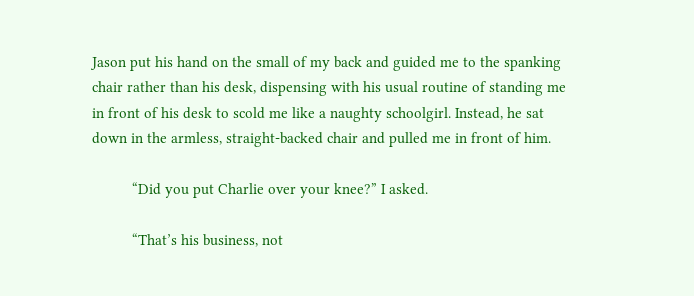Jason put his hand on the small of my back and guided me to the spanking chair rather than his desk, dispensing with his usual routine of standing me in front of his desk to scold me like a naughty schoolgirl. Instead, he sat down in the armless, straight-backed chair and pulled me in front of him.

          “Did you put Charlie over your knee?” I asked.

          “That’s his business, not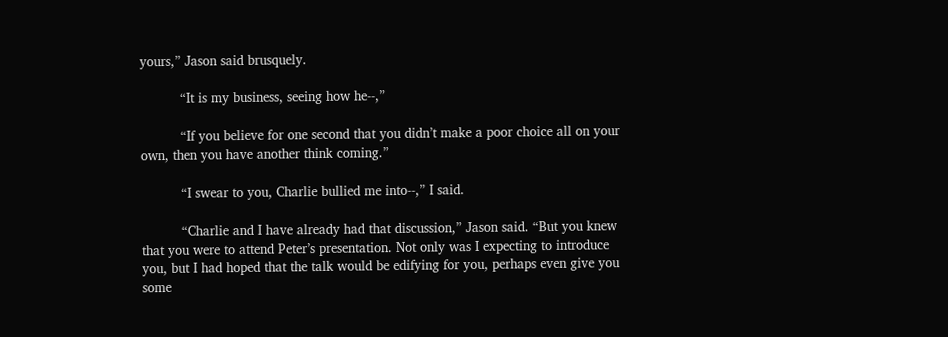yours,” Jason said brusquely.

          “It is my business, seeing how he--,”

          “If you believe for one second that you didn’t make a poor choice all on your own, then you have another think coming.”

          “I swear to you, Charlie bullied me into--,” I said.

          “Charlie and I have already had that discussion,” Jason said. “But you knew that you were to attend Peter’s presentation. Not only was I expecting to introduce you, but I had hoped that the talk would be edifying for you, perhaps even give you some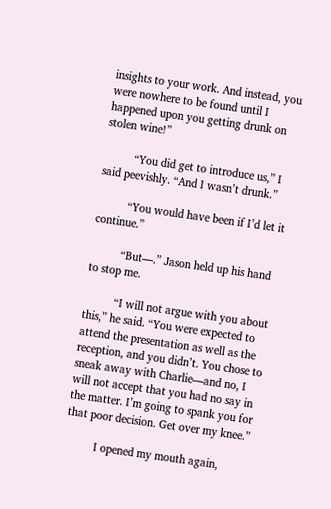insights to your work. And instead, you were nowhere to be found until I happened upon you getting drunk on stolen wine!”

          “You did get to introduce us,” I said peevishly. “And I wasn’t drunk.”

          “You would have been if I’d let it continue.”

          “But—.” Jason held up his hand to stop me.

          “I will not argue with you about this,” he said. “You were expected to attend the presentation as well as the reception, and you didn’t. You chose to sneak away with Charlie—and no, I will not accept that you had no say in the matter. I’m going to spank you for that poor decision. Get over my knee.”

          I opened my mouth again,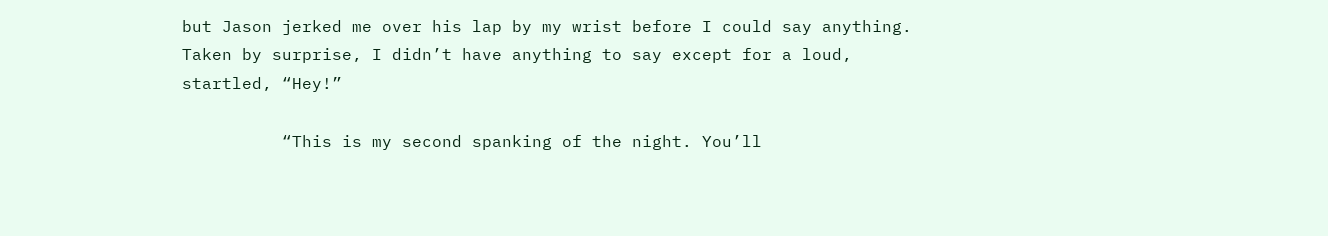but Jason jerked me over his lap by my wrist before I could say anything. Taken by surprise, I didn’t have anything to say except for a loud, startled, “Hey!”

          “This is my second spanking of the night. You’ll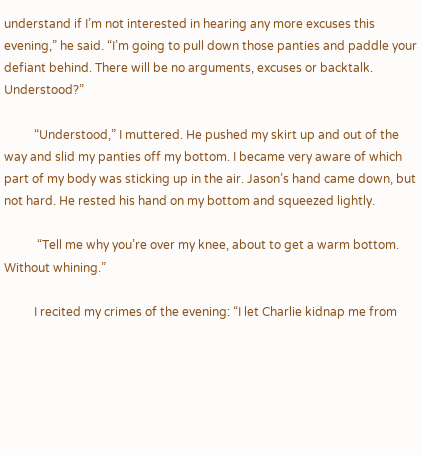understand if I’m not interested in hearing any more excuses this evening,” he said. “I’m going to pull down those panties and paddle your defiant behind. There will be no arguments, excuses or backtalk. Understood?”

          “Understood,” I muttered. He pushed my skirt up and out of the way and slid my panties off my bottom. I became very aware of which part of my body was sticking up in the air. Jason’s hand came down, but not hard. He rested his hand on my bottom and squeezed lightly.

           “Tell me why you’re over my knee, about to get a warm bottom. Without whining.”

          I recited my crimes of the evening: “I let Charlie kidnap me from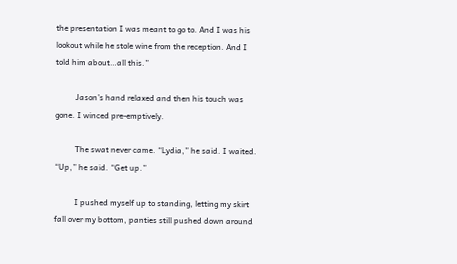the presentation I was meant to go to. And I was his lookout while he stole wine from the reception. And I told him about…all this.”

          Jason’s hand relaxed and then his touch was gone. I winced pre-emptively.

          The swat never came. “Lydia,” he said. I waited. “Up,” he said. “Get up.”

          I pushed myself up to standing, letting my skirt fall over my bottom, panties still pushed down around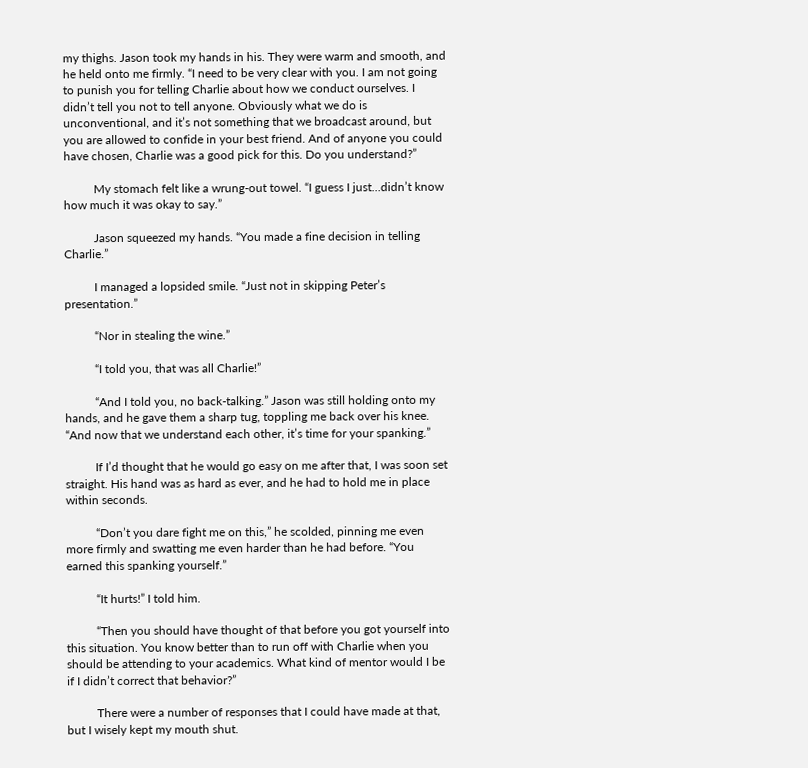my thighs. Jason took my hands in his. They were warm and smooth, and he held onto me firmly. “I need to be very clear with you. I am not going to punish you for telling Charlie about how we conduct ourselves. I didn’t tell you not to tell anyone. Obviously what we do is unconventional, and it’s not something that we broadcast around, but you are allowed to confide in your best friend. And of anyone you could have chosen, Charlie was a good pick for this. Do you understand?”

          My stomach felt like a wrung-out towel. “I guess I just…didn’t know how much it was okay to say.”

          Jason squeezed my hands. “You made a fine decision in telling Charlie.”

          I managed a lopsided smile. “Just not in skipping Peter’s presentation.”

          “Nor in stealing the wine.”

          “I told you, that was all Charlie!”

          “And I told you, no back-talking.” Jason was still holding onto my hands, and he gave them a sharp tug, toppling me back over his knee. “And now that we understand each other, it’s time for your spanking.”

          If I’d thought that he would go easy on me after that, I was soon set straight. His hand was as hard as ever, and he had to hold me in place within seconds.

          “Don’t you dare fight me on this,” he scolded, pinning me even more firmly and swatting me even harder than he had before. “You earned this spanking yourself.”

          “It hurts!” I told him.

          “Then you should have thought of that before you got yourself into this situation. You know better than to run off with Charlie when you should be attending to your academics. What kind of mentor would I be if I didn’t correct that behavior?”

          There were a number of responses that I could have made at that, but I wisely kept my mouth shut.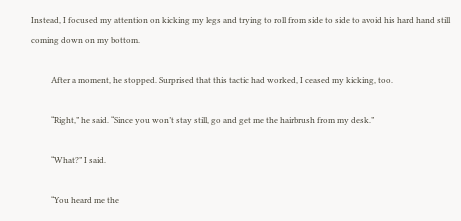Instead, I focused my attention on kicking my legs and trying to roll from side to side to avoid his hard hand still coming down on my bottom.

          After a moment, he stopped. Surprised that this tactic had worked, I ceased my kicking, too.

          “Right,” he said. “Since you won’t stay still, go and get me the hairbrush from my desk.”

          “What?” I said.

          “You heard me the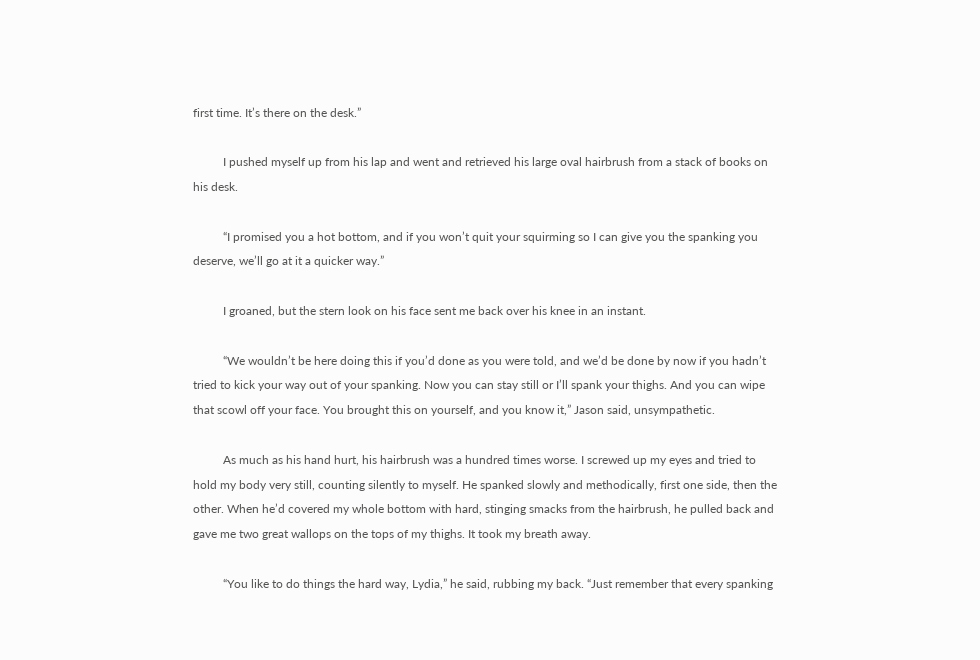first time. It’s there on the desk.”

          I pushed myself up from his lap and went and retrieved his large oval hairbrush from a stack of books on his desk.

          “I promised you a hot bottom, and if you won’t quit your squirming so I can give you the spanking you deserve, we’ll go at it a quicker way.”

          I groaned, but the stern look on his face sent me back over his knee in an instant.

          “We wouldn’t be here doing this if you’d done as you were told, and we’d be done by now if you hadn’t tried to kick your way out of your spanking. Now you can stay still or I’ll spank your thighs. And you can wipe that scowl off your face. You brought this on yourself, and you know it,” Jason said, unsympathetic.

          As much as his hand hurt, his hairbrush was a hundred times worse. I screwed up my eyes and tried to hold my body very still, counting silently to myself. He spanked slowly and methodically, first one side, then the other. When he’d covered my whole bottom with hard, stinging smacks from the hairbrush, he pulled back and gave me two great wallops on the tops of my thighs. It took my breath away.

          “You like to do things the hard way, Lydia,” he said, rubbing my back. “Just remember that every spanking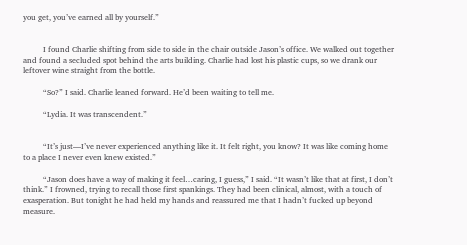you get, you’ve earned all by yourself.”


          I found Charlie shifting from side to side in the chair outside Jason’s office. We walked out together and found a secluded spot behind the arts building. Charlie had lost his plastic cups, so we drank our leftover wine straight from the bottle.

          “So?” I said. Charlie leaned forward. He’d been waiting to tell me.

          “Lydia. It was transcendent.”


          “It’s just—I’ve never experienced anything like it. It felt right, you know? It was like coming home to a place I never even knew existed.”

          “Jason does have a way of making it feel…caring, I guess,” I said. “It wasn’t like that at first, I don’t think.” I frowned, trying to recall those first spankings. They had been clinical, almost, with a touch of exasperation. But tonight he had held my hands and reassured me that I hadn’t fucked up beyond measure.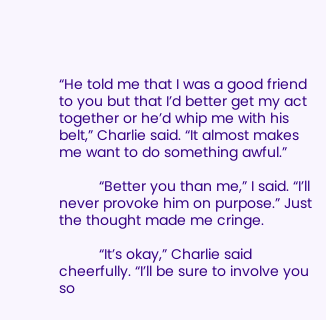“He told me that I was a good friend to you but that I’d better get my act together or he’d whip me with his belt,” Charlie said. “It almost makes me want to do something awful.”

          “Better you than me,” I said. “I’ll never provoke him on purpose.” Just the thought made me cringe.

          “It’s okay,” Charlie said cheerfully. “I’ll be sure to involve you so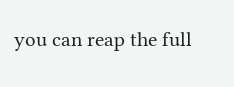you can reap the full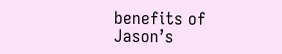benefits of Jason’s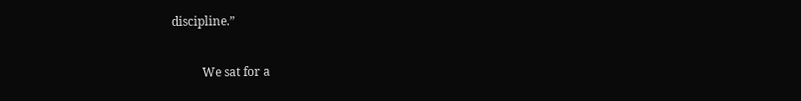discipline.”

          We sat for a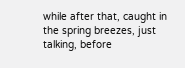while after that, caught in the spring breezes, just talking, before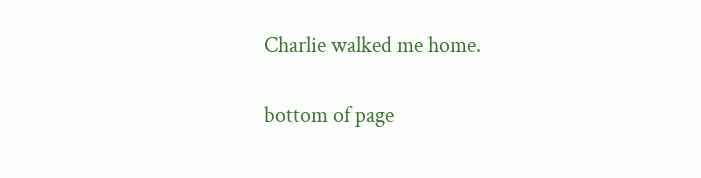Charlie walked me home.

bottom of page